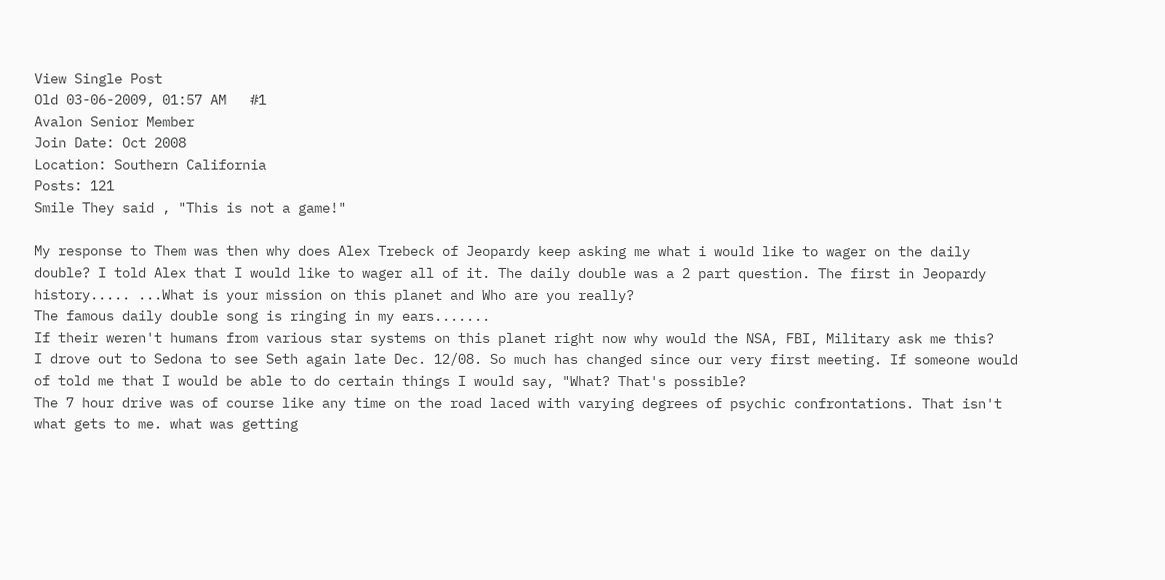View Single Post
Old 03-06-2009, 01:57 AM   #1
Avalon Senior Member
Join Date: Oct 2008
Location: Southern California
Posts: 121
Smile They said , "This is not a game!"

My response to Them was then why does Alex Trebeck of Jeopardy keep asking me what i would like to wager on the daily double? I told Alex that I would like to wager all of it. The daily double was a 2 part question. The first in Jeopardy history..... ...What is your mission on this planet and Who are you really?
The famous daily double song is ringing in my ears.......
If their weren't humans from various star systems on this planet right now why would the NSA, FBI, Military ask me this?
I drove out to Sedona to see Seth again late Dec. 12/08. So much has changed since our very first meeting. If someone would of told me that I would be able to do certain things I would say, "What? That's possible?
The 7 hour drive was of course like any time on the road laced with varying degrees of psychic confrontations. That isn't what gets to me. what was getting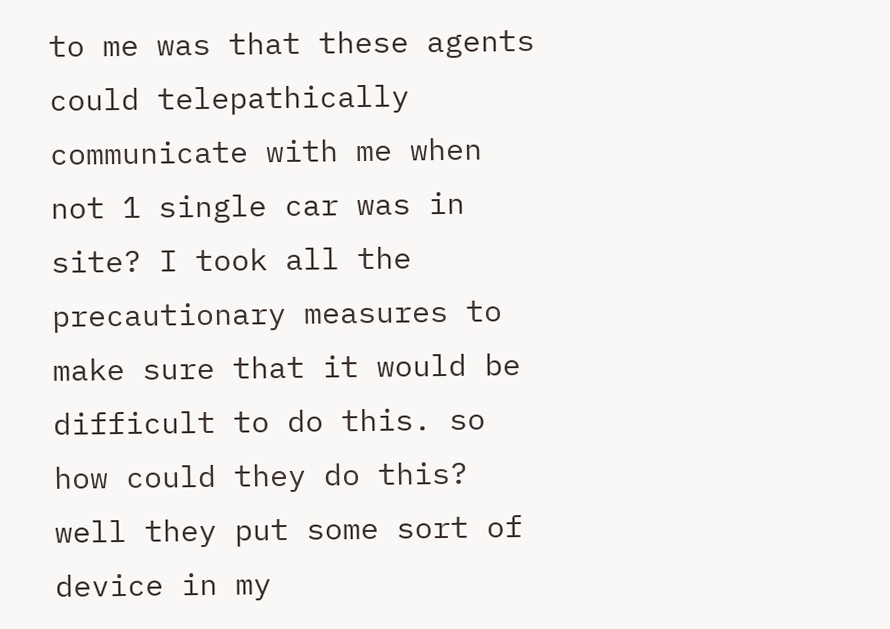to me was that these agents could telepathically communicate with me when not 1 single car was in site? I took all the precautionary measures to make sure that it would be difficult to do this. so how could they do this? well they put some sort of device in my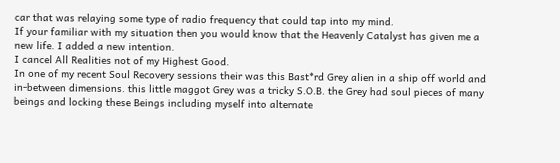car that was relaying some type of radio frequency that could tap into my mind.
If your familiar with my situation then you would know that the Heavenly Catalyst has given me a new life. I added a new intention.
I cancel All Realities not of my Highest Good.
In one of my recent Soul Recovery sessions their was this Bast*rd Grey alien in a ship off world and in-between dimensions. this little maggot Grey was a tricky S.O.B. the Grey had soul pieces of many beings and locking these Beings including myself into alternate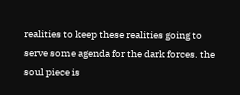realities to keep these realities going to serve some agenda for the dark forces. the soul piece is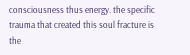consciousness thus energy. the specific trauma that created this soul fracture is the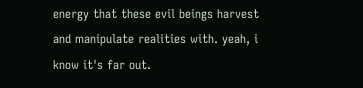energy that these evil beings harvest and manipulate realities with. yeah, i know it's far out.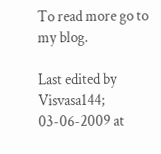To read more go to my blog.

Last edited by Visvasa144; 03-06-2009 at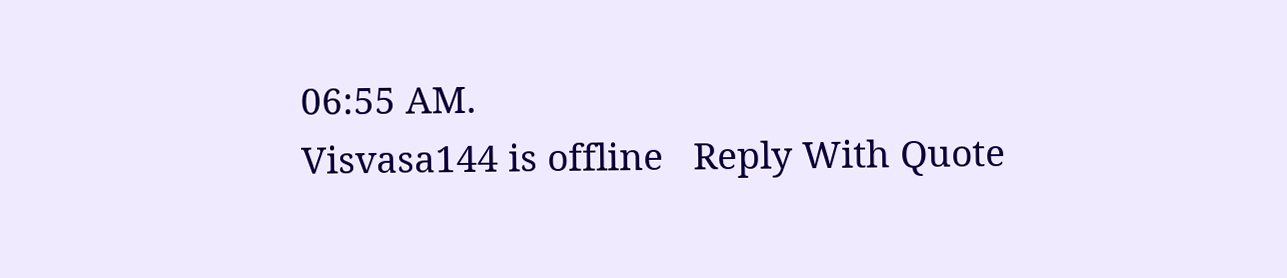06:55 AM.
Visvasa144 is offline   Reply With Quote